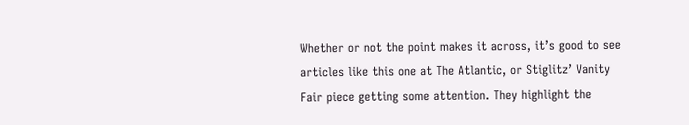Whether or not the point makes it across, it’s good to see articles like this one at The Atlantic, or Stiglitz’ Vanity Fair piece getting some attention. They highlight the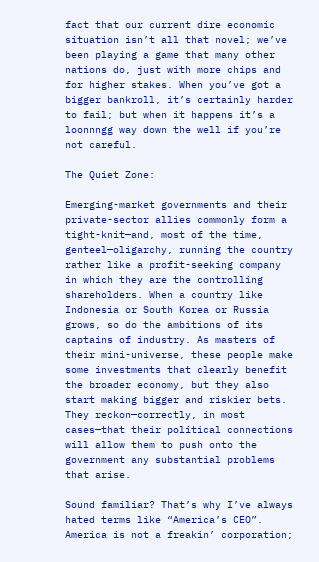fact that our current dire economic situation isn’t all that novel; we’ve been playing a game that many other nations do, just with more chips and for higher stakes. When you’ve got a bigger bankroll, it’s certainly harder to fail; but when it happens it’s a loonnngg way down the well if you’re not careful.

The Quiet Zone:

Emerging-market governments and their private-sector allies commonly form a tight-knit—and, most of the time, genteel—oligarchy, running the country rather like a profit-seeking company in which they are the controlling shareholders. When a country like Indonesia or South Korea or Russia grows, so do the ambitions of its captains of industry. As masters of their mini-universe, these people make some investments that clearly benefit the broader economy, but they also start making bigger and riskier bets. They reckon—correctly, in most cases—that their political connections will allow them to push onto the government any substantial problems that arise.

Sound familiar? That’s why I’ve always hated terms like “America’s CEO”. America is not a freakin’ corporation;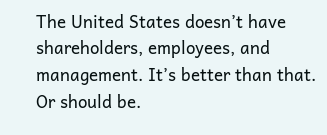The United States doesn’t have shareholders, employees, and management. It’s better than that. Or should be.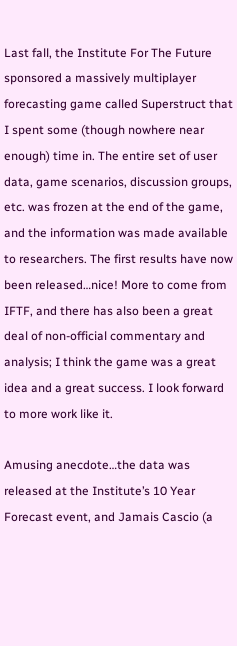Last fall, the Institute For The Future sponsored a massively multiplayer forecasting game called Superstruct that I spent some (though nowhere near enough) time in. The entire set of user data, game scenarios, discussion groups, etc. was frozen at the end of the game, and the information was made available to researchers. The first results have now been released…nice! More to come from IFTF, and there has also been a great deal of non-official commentary and analysis; I think the game was a great idea and a great success. I look forward to more work like it.

Amusing anecdote…the data was released at the Institute’s 10 Year Forecast event, and Jamais Cascio (a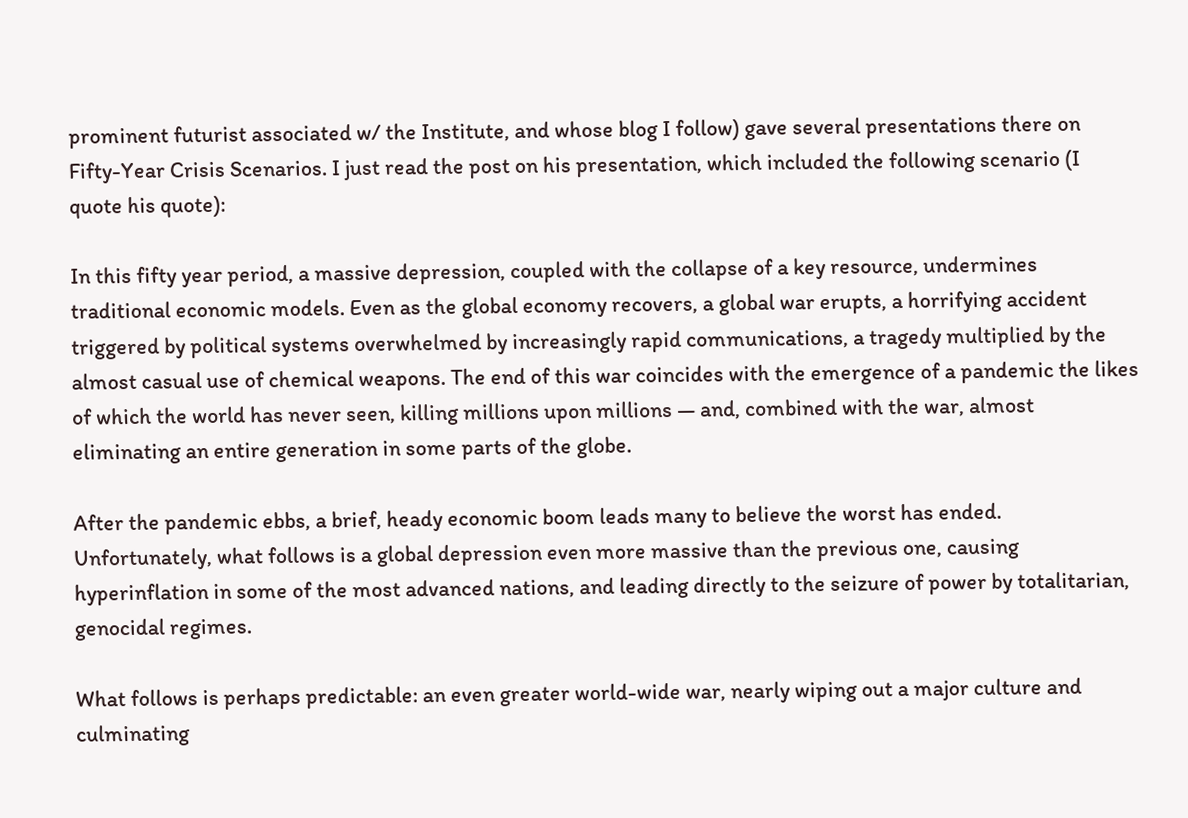prominent futurist associated w/ the Institute, and whose blog I follow) gave several presentations there on Fifty-Year Crisis Scenarios. I just read the post on his presentation, which included the following scenario (I quote his quote):

In this fifty year period, a massive depression, coupled with the collapse of a key resource, undermines traditional economic models. Even as the global economy recovers, a global war erupts, a horrifying accident triggered by political systems overwhelmed by increasingly rapid communications, a tragedy multiplied by the almost casual use of chemical weapons. The end of this war coincides with the emergence of a pandemic the likes of which the world has never seen, killing millions upon millions — and, combined with the war, almost eliminating an entire generation in some parts of the globe.

After the pandemic ebbs, a brief, heady economic boom leads many to believe the worst has ended. Unfortunately, what follows is a global depression even more massive than the previous one, causing hyperinflation in some of the most advanced nations, and leading directly to the seizure of power by totalitarian, genocidal regimes.

What follows is perhaps predictable: an even greater world-wide war, nearly wiping out a major culture and culminating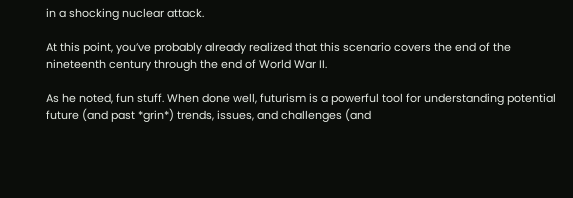in a shocking nuclear attack.

At this point, you’ve probably already realized that this scenario covers the end of the nineteenth century through the end of World War II.

As he noted, fun stuff. When done well, futurism is a powerful tool for understanding potential future (and past *grin*) trends, issues, and challenges (and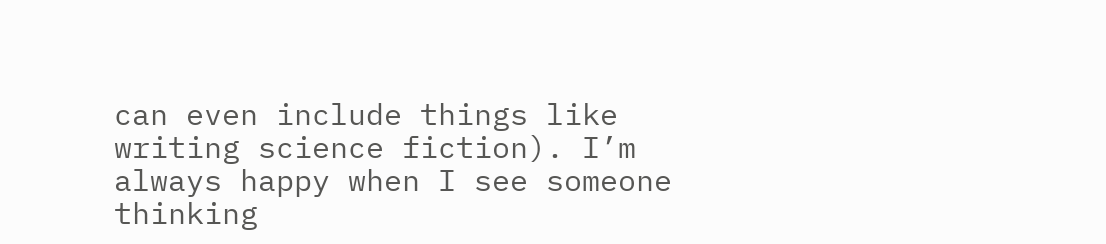can even include things like writing science fiction). I’m always happy when I see someone thinking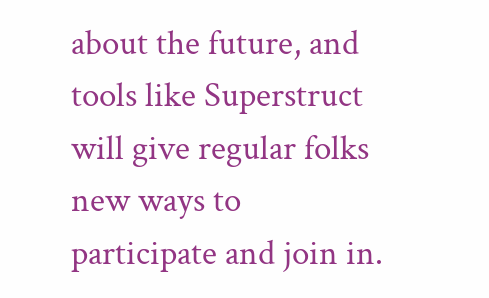about the future, and tools like Superstruct will give regular folks new ways to participate and join in.